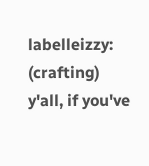labelleizzy: (crafting)
y'all, if you've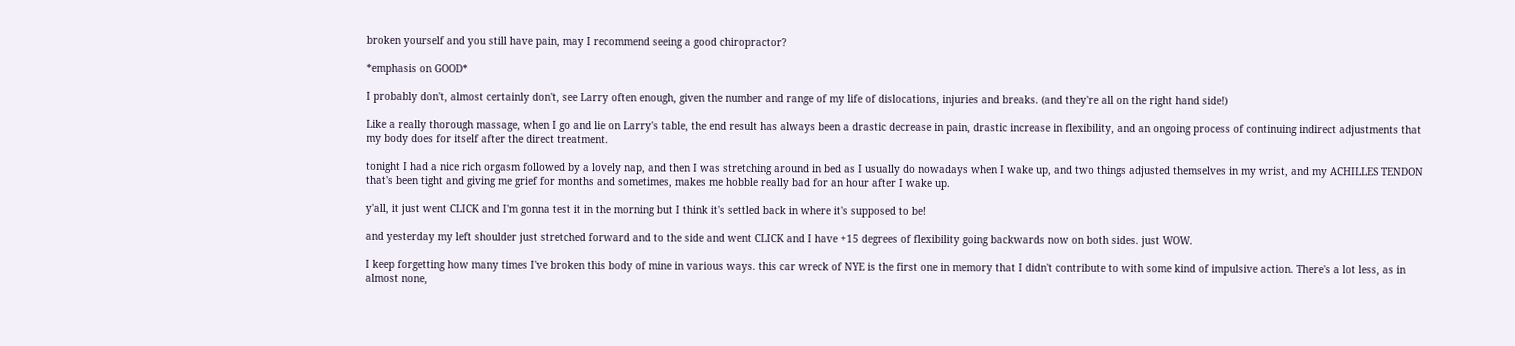broken yourself and you still have pain, may I recommend seeing a good chiropractor?

*emphasis on GOOD*

I probably don't, almost certainly don't, see Larry often enough, given the number and range of my life of dislocations, injuries and breaks. (and they're all on the right hand side!)

Like a really thorough massage, when I go and lie on Larry's table, the end result has always been a drastic decrease in pain, drastic increase in flexibility, and an ongoing process of continuing indirect adjustments that my body does for itself after the direct treatment.

tonight I had a nice rich orgasm followed by a lovely nap, and then I was stretching around in bed as I usually do nowadays when I wake up, and two things adjusted themselves in my wrist, and my ACHILLES TENDON that's been tight and giving me grief for months and sometimes, makes me hobble really bad for an hour after I wake up.

y'all, it just went CLICK and I'm gonna test it in the morning but I think it's settled back in where it's supposed to be!

and yesterday my left shoulder just stretched forward and to the side and went CLICK and I have +15 degrees of flexibility going backwards now on both sides. just WOW.

I keep forgetting how many times I've broken this body of mine in various ways. this car wreck of NYE is the first one in memory that I didn't contribute to with some kind of impulsive action. There's a lot less, as in almost none,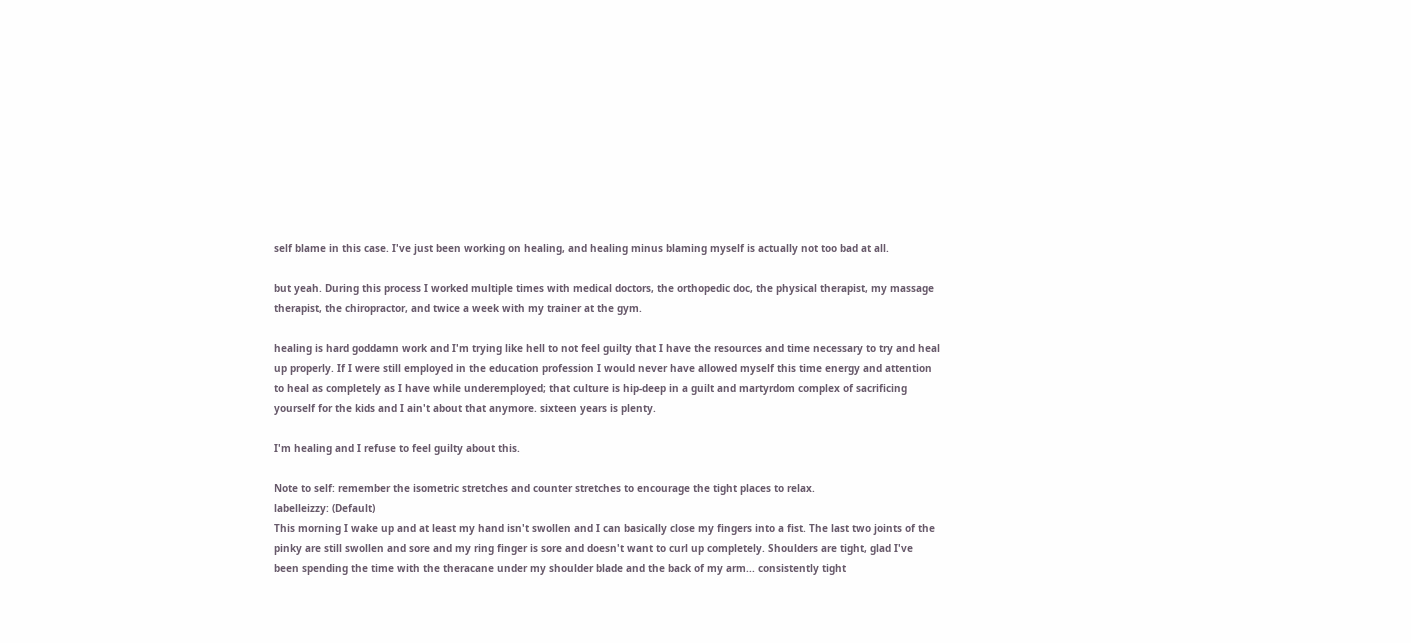self blame in this case. I've just been working on healing, and healing minus blaming myself is actually not too bad at all.

but yeah. During this process I worked multiple times with medical doctors, the orthopedic doc, the physical therapist, my massage therapist, the chiropractor, and twice a week with my trainer at the gym.

healing is hard goddamn work and I'm trying like hell to not feel guilty that I have the resources and time necessary to try and heal up properly. If I were still employed in the education profession I would never have allowed myself this time energy and attention to heal as completely as I have while underemployed; that culture is hip-deep in a guilt and martyrdom complex of sacrificing yourself for the kids and I ain't about that anymore. sixteen years is plenty.

I'm healing and I refuse to feel guilty about this.

Note to self: remember the isometric stretches and counter stretches to encourage the tight places to relax.
labelleizzy: (Default)
This morning I wake up and at least my hand isn't swollen and I can basically close my fingers into a fist. The last two joints of the pinky are still swollen and sore and my ring finger is sore and doesn't want to curl up completely. Shoulders are tight, glad I've been spending the time with the theracane under my shoulder blade and the back of my arm... consistently tight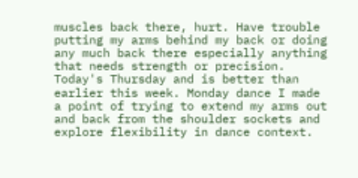muscles back there, hurt. Have trouble putting my arms behind my back or doing any much back there especially anything that needs strength or precision. Today's Thursday and is better than earlier this week. Monday dance I made a point of trying to extend my arms out and back from the shoulder sockets and explore flexibility in dance context.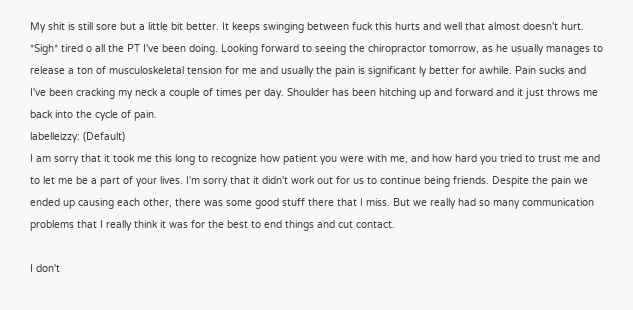My shit is still sore but a little bit better. It keeps swinging between fuck this hurts and well that almost doesn't hurt.
*Sigh* tired o all the PT I've been doing. Looking forward to seeing the chiropractor tomorrow, as he usually manages to release a ton of musculoskeletal tension for me and usually the pain is significant ly better for awhile. Pain sucks and I've been cracking my neck a couple of times per day. Shoulder has been hitching up and forward and it just throws me back into the cycle of pain.
labelleizzy: (Default)
I am sorry that it took me this long to recognize how patient you were with me, and how hard you tried to trust me and to let me be a part of your lives. I'm sorry that it didn't work out for us to continue being friends. Despite the pain we ended up causing each other, there was some good stuff there that I miss. But we really had so many communication problems that I really think it was for the best to end things and cut contact.

I don't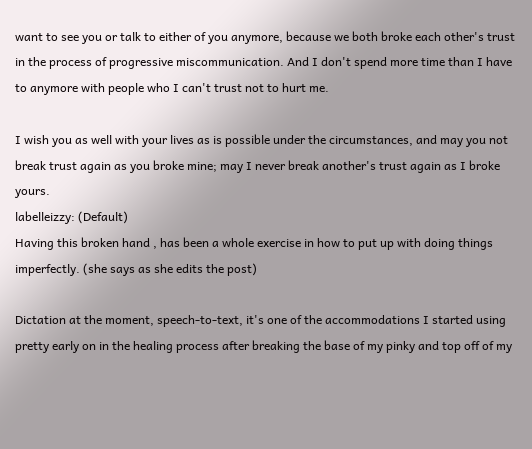want to see you or talk to either of you anymore, because we both broke each other's trust in the process of progressive miscommunication. And I don't spend more time than I have to anymore with people who I can't trust not to hurt me.

I wish you as well with your lives as is possible under the circumstances, and may you not break trust again as you broke mine; may I never break another's trust again as I broke yours.
labelleizzy: (Default)
Having this broken hand , has been a whole exercise in how to put up with doing things imperfectly. (she says as she edits the post)

Dictation at the moment, speech-to-text, it's one of the accommodations I started using pretty early on in the healing process after breaking the base of my pinky and top off of my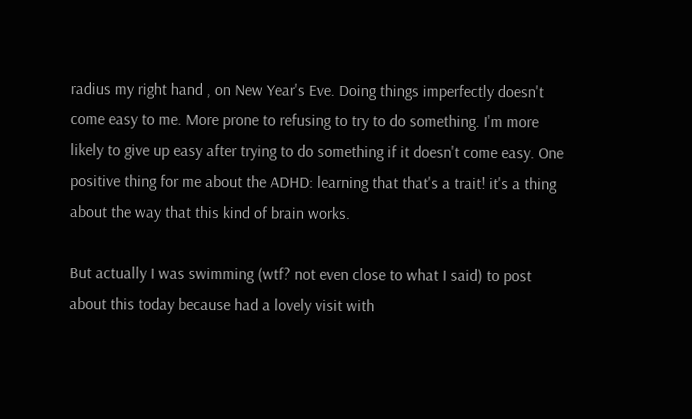radius my right hand , on New Year's Eve. Doing things imperfectly doesn't come easy to me. More prone to refusing to try to do something. I'm more likely to give up easy after trying to do something if it doesn't come easy. One positive thing for me about the ADHD: learning that that's a trait! it's a thing about the way that this kind of brain works.

But actually I was swimming (wtf? not even close to what I said) to post about this today because had a lovely visit with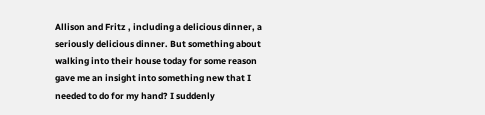Allison and Fritz , including a delicious dinner, a seriously delicious dinner. But something about walking into their house today for some reason gave me an insight into something new that I needed to do for my hand? I suddenly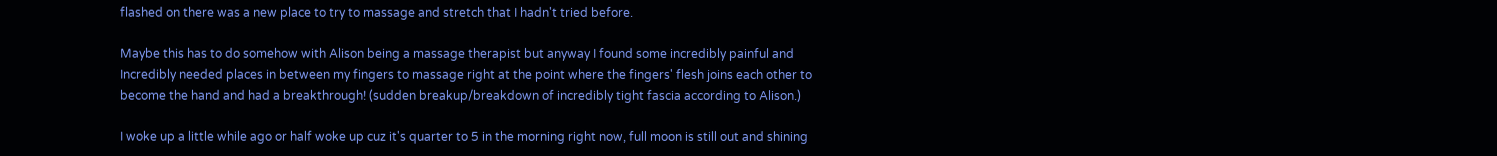flashed on there was a new place to try to massage and stretch that I hadn't tried before.

Maybe this has to do somehow with Alison being a massage therapist but anyway I found some incredibly painful and Incredibly needed places in between my fingers to massage right at the point where the fingers' flesh joins each other to become the hand and had a breakthrough! (sudden breakup/breakdown of incredibly tight fascia according to Alison.)

I woke up a little while ago or half woke up cuz it's quarter to 5 in the morning right now, full moon is still out and shining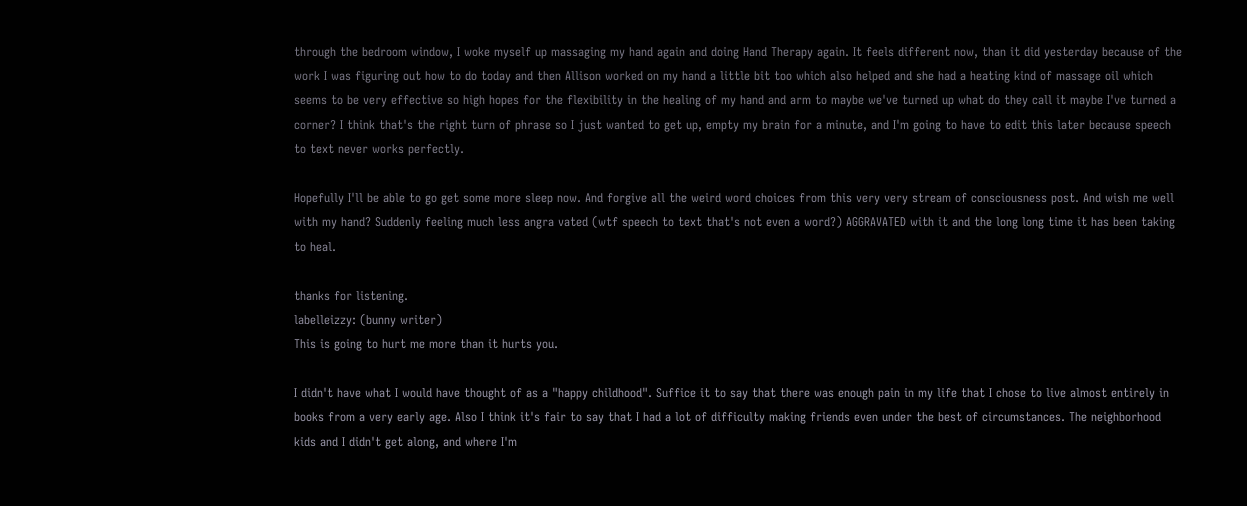through the bedroom window, I woke myself up massaging my hand again and doing Hand Therapy again. It feels different now, than it did yesterday because of the work I was figuring out how to do today and then Allison worked on my hand a little bit too which also helped and she had a heating kind of massage oil which seems to be very effective so high hopes for the flexibility in the healing of my hand and arm to maybe we've turned up what do they call it maybe I've turned a corner? I think that's the right turn of phrase so I just wanted to get up, empty my brain for a minute, and I'm going to have to edit this later because speech to text never works perfectly.

Hopefully I'll be able to go get some more sleep now. And forgive all the weird word choices from this very very stream of consciousness post. And wish me well with my hand? Suddenly feeling much less angra vated (wtf speech to text that's not even a word?) AGGRAVATED with it and the long long time it has been taking to heal.

thanks for listening.
labelleizzy: (bunny writer)
This is going to hurt me more than it hurts you.

I didn't have what I would have thought of as a "happy childhood". Suffice it to say that there was enough pain in my life that I chose to live almost entirely in books from a very early age. Also I think it's fair to say that I had a lot of difficulty making friends even under the best of circumstances. The neighborhood kids and I didn't get along, and where I'm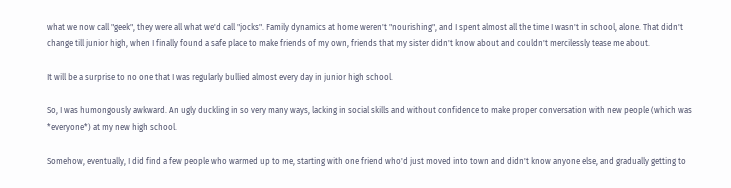what we now call "geek", they were all what we'd call "jocks". Family dynamics at home weren't "nourishing", and I spent almost all the time I wasn't in school, alone. That didn't change till junior high, when I finally found a safe place to make friends of my own, friends that my sister didn't know about and couldn't mercilessly tease me about.

It will be a surprise to no one that I was regularly bullied almost every day in junior high school.

So, I was humongously awkward. An ugly duckling in so very many ways, lacking in social skills and without confidence to make proper conversation with new people (which was *everyone*) at my new high school.

Somehow, eventually, I did find a few people who warmed up to me, starting with one friend who'd just moved into town and didn't know anyone else, and gradually getting to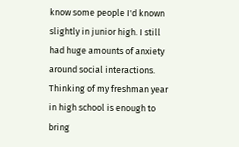know some people I'd known slightly in junior high. I still had huge amounts of anxiety around social interactions. Thinking of my freshman year in high school is enough to bring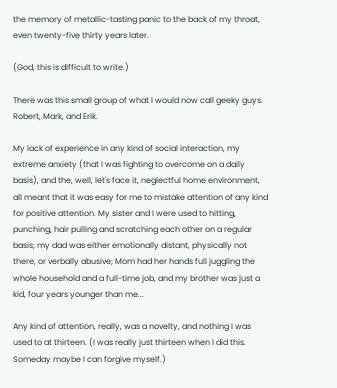the memory of metallic-tasting panic to the back of my throat, even twenty-five thirty years later.

(God, this is difficult to write.)

There was this small group of what I would now call geeky guys. Robert, Mark, and Erik.

My lack of experience in any kind of social interaction, my extreme anxiety (that I was fighting to overcome on a daily basis), and the, well, let's face it, neglectful home environment, all meant that it was easy for me to mistake attention of any kind for positive attention. My sister and I were used to hitting, punching, hair pulling and scratching each other on a regular basis; my dad was either emotionally distant, physically not there, or verbally abusive; Mom had her hands full juggling the whole household and a full-time job, and my brother was just a kid, four years younger than me...

Any kind of attention, really, was a novelty, and nothing I was used to at thirteen. (I was really just thirteen when I did this. Someday maybe I can forgive myself.)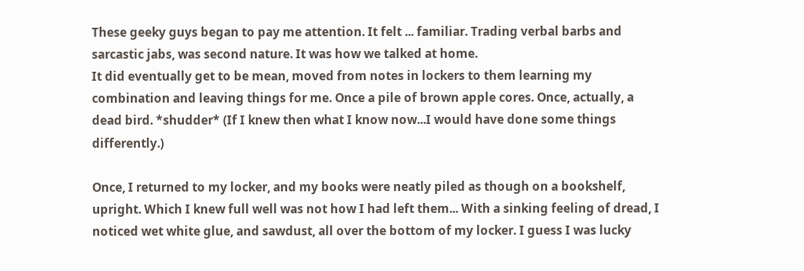These geeky guys began to pay me attention. It felt ... familiar. Trading verbal barbs and sarcastic jabs, was second nature. It was how we talked at home.
It did eventually get to be mean, moved from notes in lockers to them learning my combination and leaving things for me. Once a pile of brown apple cores. Once, actually, a dead bird. *shudder* (If I knew then what I know now...I would have done some things differently.)

Once, I returned to my locker, and my books were neatly piled as though on a bookshelf, upright. Which I knew full well was not how I had left them... With a sinking feeling of dread, I noticed wet white glue, and sawdust, all over the bottom of my locker. I guess I was lucky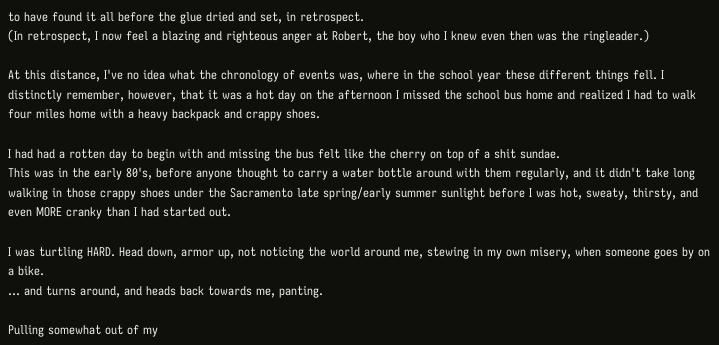to have found it all before the glue dried and set, in retrospect.
(In retrospect, I now feel a blazing and righteous anger at Robert, the boy who I knew even then was the ringleader.)

At this distance, I've no idea what the chronology of events was, where in the school year these different things fell. I distinctly remember, however, that it was a hot day on the afternoon I missed the school bus home and realized I had to walk four miles home with a heavy backpack and crappy shoes.

I had had a rotten day to begin with and missing the bus felt like the cherry on top of a shit sundae.
This was in the early 80's, before anyone thought to carry a water bottle around with them regularly, and it didn't take long walking in those crappy shoes under the Sacramento late spring/early summer sunlight before I was hot, sweaty, thirsty, and even MORE cranky than I had started out.

I was turtling HARD. Head down, armor up, not noticing the world around me, stewing in my own misery, when someone goes by on a bike.
... and turns around, and heads back towards me, panting.

Pulling somewhat out of my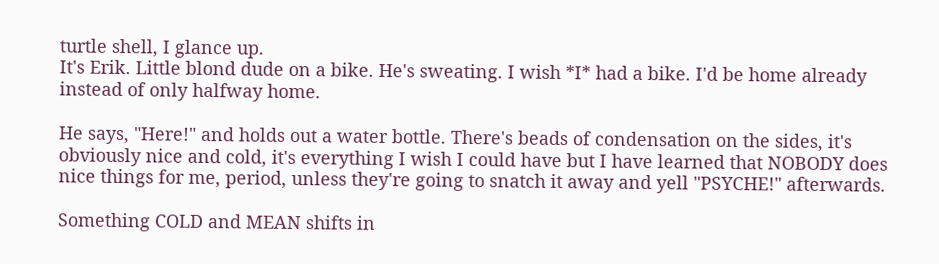turtle shell, I glance up.
It's Erik. Little blond dude on a bike. He's sweating. I wish *I* had a bike. I'd be home already instead of only halfway home.

He says, "Here!" and holds out a water bottle. There's beads of condensation on the sides, it's obviously nice and cold, it's everything I wish I could have but I have learned that NOBODY does nice things for me, period, unless they're going to snatch it away and yell "PSYCHE!" afterwards.

Something COLD and MEAN shifts in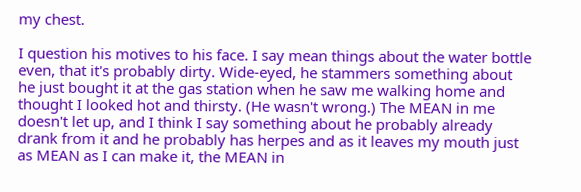my chest.

I question his motives to his face. I say mean things about the water bottle even, that it's probably dirty. Wide-eyed, he stammers something about he just bought it at the gas station when he saw me walking home and thought I looked hot and thirsty. (He wasn't wrong.) The MEAN in me doesn't let up, and I think I say something about he probably already drank from it and he probably has herpes and as it leaves my mouth just as MEAN as I can make it, the MEAN in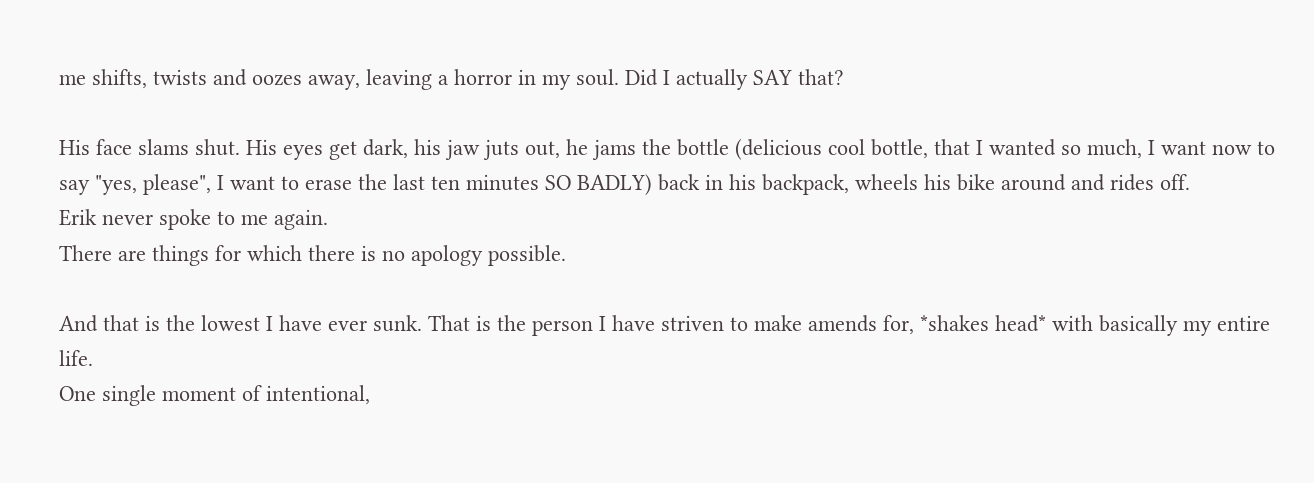me shifts, twists and oozes away, leaving a horror in my soul. Did I actually SAY that?

His face slams shut. His eyes get dark, his jaw juts out, he jams the bottle (delicious cool bottle, that I wanted so much, I want now to say "yes, please", I want to erase the last ten minutes SO BADLY) back in his backpack, wheels his bike around and rides off.
Erik never spoke to me again.
There are things for which there is no apology possible.

And that is the lowest I have ever sunk. That is the person I have striven to make amends for, *shakes head* with basically my entire life.
One single moment of intentional,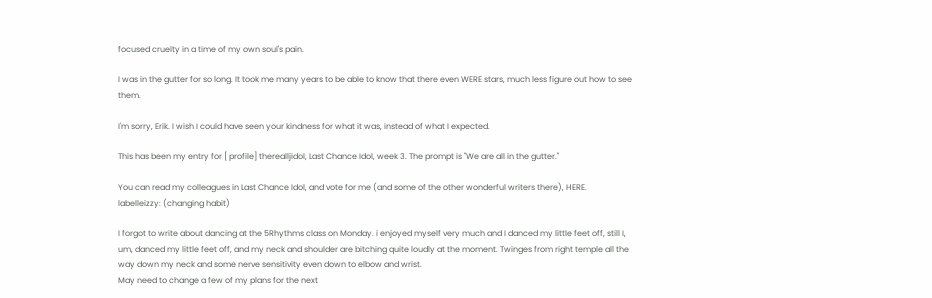focused cruelty in a time of my own soul's pain.

I was in the gutter for so long. It took me many years to be able to know that there even WERE stars, much less figure out how to see them.

I'm sorry, Erik. I wish I could have seen your kindness for what it was, instead of what I expected.

This has been my entry for [ profile] therealljidol, Last Chance Idol, week 3. The prompt is "We are all in the gutter."

You can read my colleagues in Last Chance Idol, and vote for me (and some of the other wonderful writers there), HERE.
labelleizzy: (changing habit)

I forgot to write about dancing at the 5Rhythms class on Monday. i enjoyed myself very much and I danced my little feet off, still I, um, danced my little feet off, and my neck and shoulder are bitching quite loudly at the moment. Twinges from right temple all the way down my neck and some nerve sensitivity even down to elbow and wrist.
May need to change a few of my plans for the next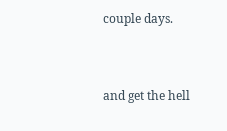couple days.


and get the hell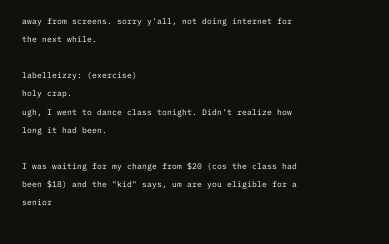away from screens. sorry y'all, not doing internet for the next while.

labelleizzy: (exercise)
holy crap.
ugh, I went to dance class tonight. Didn't realize how long it had been.

I was waiting for my change from $20 (cos the class had been $18) and the "kid" says, um are you eligible for a senior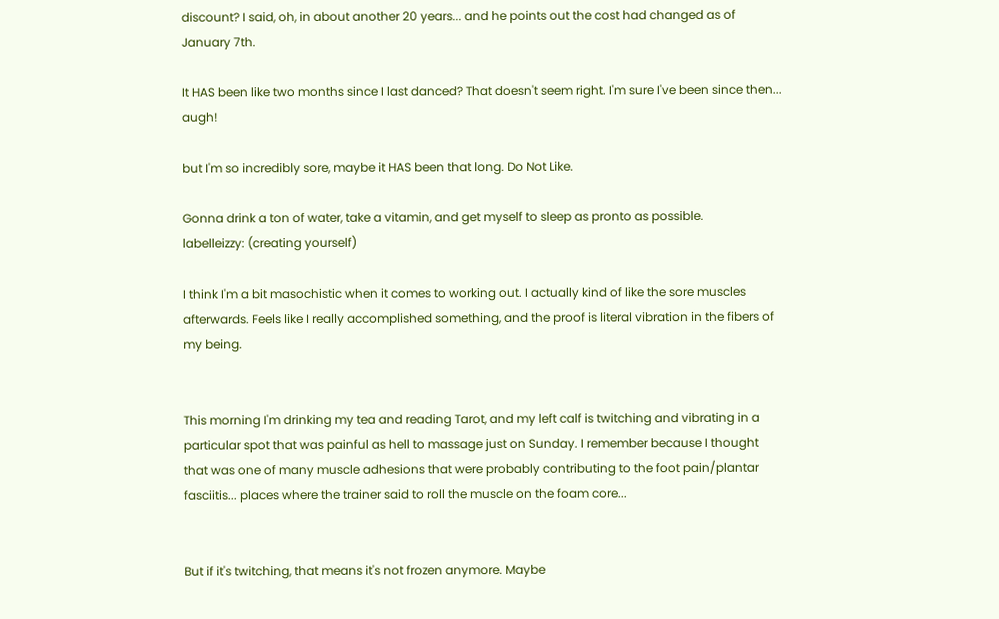discount? I said, oh, in about another 20 years... and he points out the cost had changed as of January 7th.

It HAS been like two months since I last danced? That doesn't seem right. I'm sure I've been since then... augh!

but I'm so incredibly sore, maybe it HAS been that long. Do Not Like.

Gonna drink a ton of water, take a vitamin, and get myself to sleep as pronto as possible.
labelleizzy: (creating yourself)

I think I'm a bit masochistic when it comes to working out. I actually kind of like the sore muscles afterwards. Feels like I really accomplished something, and the proof is literal vibration in the fibers of my being.


This morning I'm drinking my tea and reading Tarot, and my left calf is twitching and vibrating in a particular spot that was painful as hell to massage just on Sunday. I remember because I thought that was one of many muscle adhesions that were probably contributing to the foot pain/plantar fasciitis... places where the trainer said to roll the muscle on the foam core...


But if it's twitching, that means it's not frozen anymore. Maybe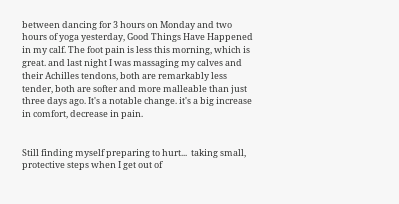between dancing for 3 hours on Monday and two hours of yoga yesterday, Good Things Have Happened in my calf. The foot pain is less this morning, which is great. and last night I was massaging my calves and their Achilles tendons, both are remarkably less tender, both are softer and more malleable than just three days ago. It's a notable change. it's a big increase in comfort, decrease in pain.


Still finding myself preparing to hurt...  taking small, protective steps when I get out of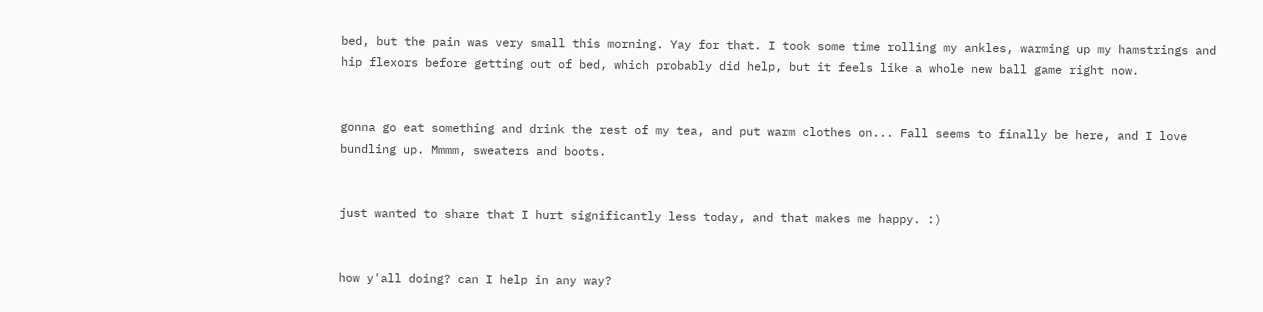bed, but the pain was very small this morning. Yay for that. I took some time rolling my ankles, warming up my hamstrings and hip flexors before getting out of bed, which probably did help, but it feels like a whole new ball game right now.


gonna go eat something and drink the rest of my tea, and put warm clothes on... Fall seems to finally be here, and I love bundling up. Mmmm, sweaters and boots.


just wanted to share that I hurt significantly less today, and that makes me happy. :)


how y'all doing? can I help in any way?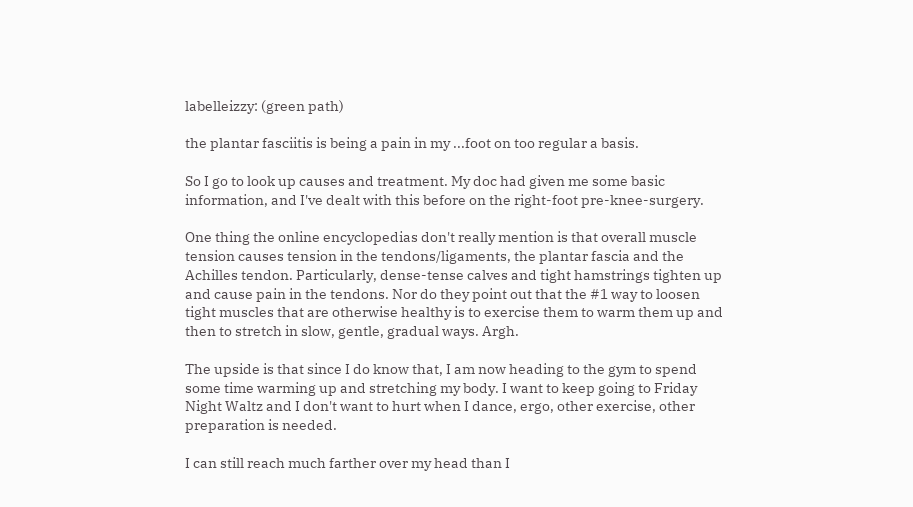labelleizzy: (green path)

the plantar fasciitis is being a pain in my ...foot on too regular a basis.

So I go to look up causes and treatment. My doc had given me some basic information, and I've dealt with this before on the right-foot pre-knee-surgery.

One thing the online encyclopedias don't really mention is that overall muscle tension causes tension in the tendons/ligaments, the plantar fascia and the Achilles tendon. Particularly, dense-tense calves and tight hamstrings tighten up and cause pain in the tendons. Nor do they point out that the #1 way to loosen tight muscles that are otherwise healthy is to exercise them to warm them up and then to stretch in slow, gentle, gradual ways. Argh.

The upside is that since I do know that, I am now heading to the gym to spend some time warming up and stretching my body. I want to keep going to Friday Night Waltz and I don't want to hurt when I dance, ergo, other exercise, other preparation is needed.

I can still reach much farther over my head than I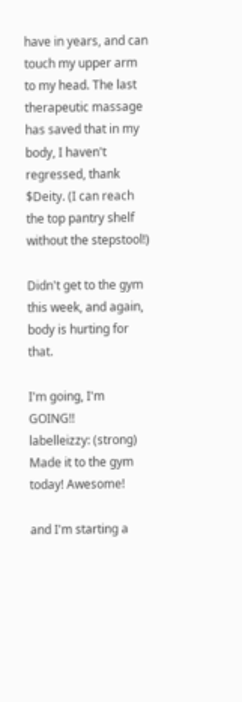have in years, and can touch my upper arm to my head. The last therapeutic massage has saved that in my body, I haven't regressed, thank $Deity. (I can reach the top pantry shelf without the stepstool!)

Didn't get to the gym this week, and again, body is hurting for that.

I'm going, I'm GOING!!
labelleizzy: (strong)
Made it to the gym today! Awesome!

and I'm starting a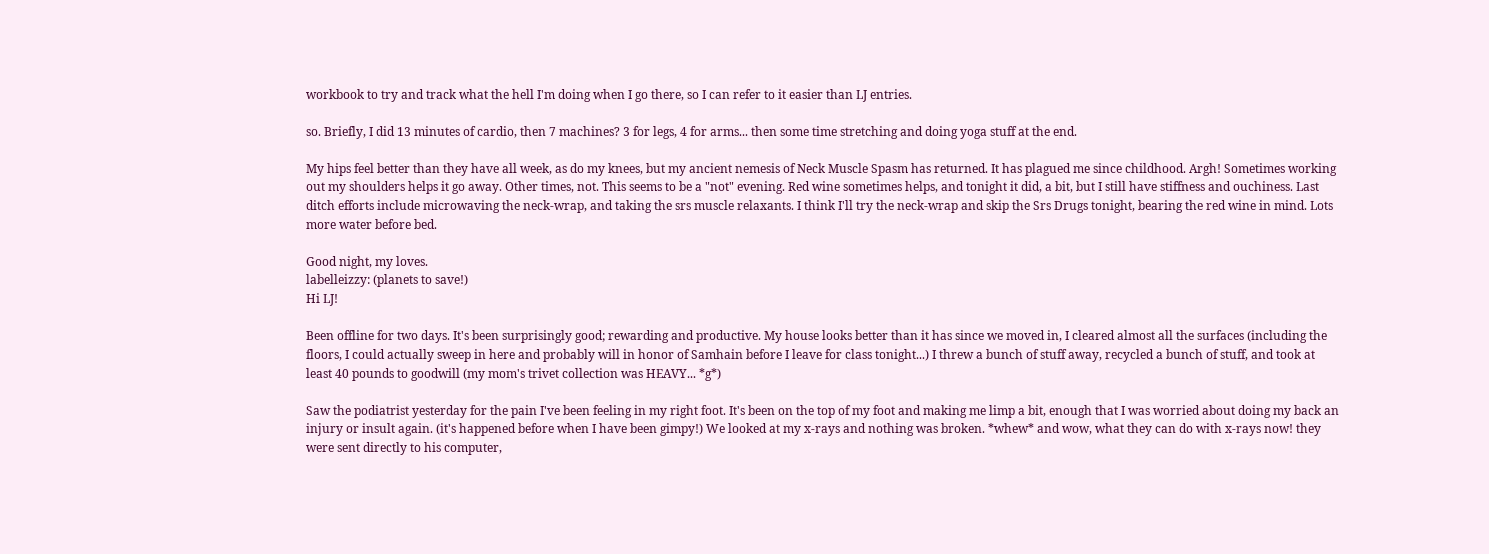workbook to try and track what the hell I'm doing when I go there, so I can refer to it easier than LJ entries.

so. Briefly, I did 13 minutes of cardio, then 7 machines? 3 for legs, 4 for arms... then some time stretching and doing yoga stuff at the end.

My hips feel better than they have all week, as do my knees, but my ancient nemesis of Neck Muscle Spasm has returned. It has plagued me since childhood. Argh! Sometimes working out my shoulders helps it go away. Other times, not. This seems to be a "not" evening. Red wine sometimes helps, and tonight it did, a bit, but I still have stiffness and ouchiness. Last ditch efforts include microwaving the neck-wrap, and taking the srs muscle relaxants. I think I'll try the neck-wrap and skip the Srs Drugs tonight, bearing the red wine in mind. Lots more water before bed.

Good night, my loves.
labelleizzy: (planets to save!)
Hi LJ!

Been offline for two days. It's been surprisingly good; rewarding and productive. My house looks better than it has since we moved in, I cleared almost all the surfaces (including the floors, I could actually sweep in here and probably will in honor of Samhain before I leave for class tonight...) I threw a bunch of stuff away, recycled a bunch of stuff, and took at least 40 pounds to goodwill (my mom's trivet collection was HEAVY... *g*)

Saw the podiatrist yesterday for the pain I've been feeling in my right foot. It's been on the top of my foot and making me limp a bit, enough that I was worried about doing my back an injury or insult again. (it's happened before when I have been gimpy!) We looked at my x-rays and nothing was broken. *whew* and wow, what they can do with x-rays now! they were sent directly to his computer,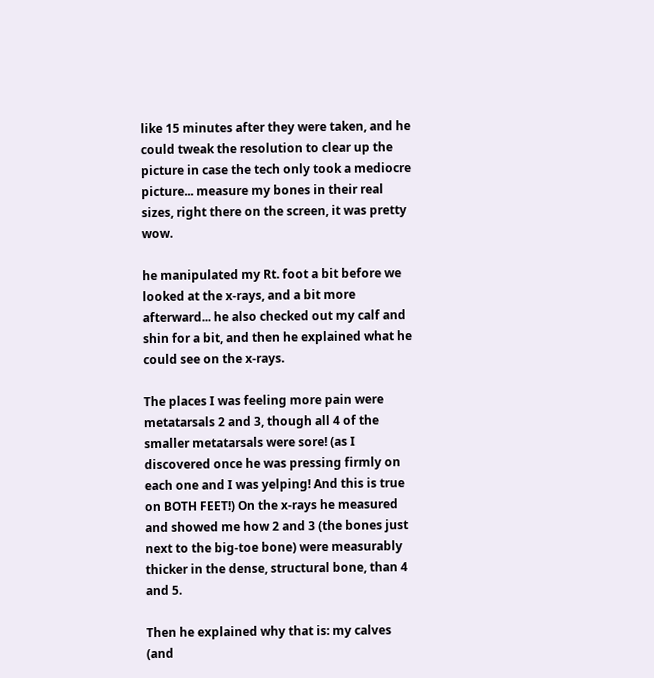like 15 minutes after they were taken, and he could tweak the resolution to clear up the picture in case the tech only took a mediocre picture... measure my bones in their real sizes, right there on the screen, it was pretty wow.

he manipulated my Rt. foot a bit before we looked at the x-rays, and a bit more afterward... he also checked out my calf and shin for a bit, and then he explained what he could see on the x-rays.

The places I was feeling more pain were metatarsals 2 and 3, though all 4 of the smaller metatarsals were sore! (as I discovered once he was pressing firmly on each one and I was yelping! And this is true on BOTH FEET!) On the x-rays he measured and showed me how 2 and 3 (the bones just next to the big-toe bone) were measurably thicker in the dense, structural bone, than 4 and 5.

Then he explained why that is: my calves (and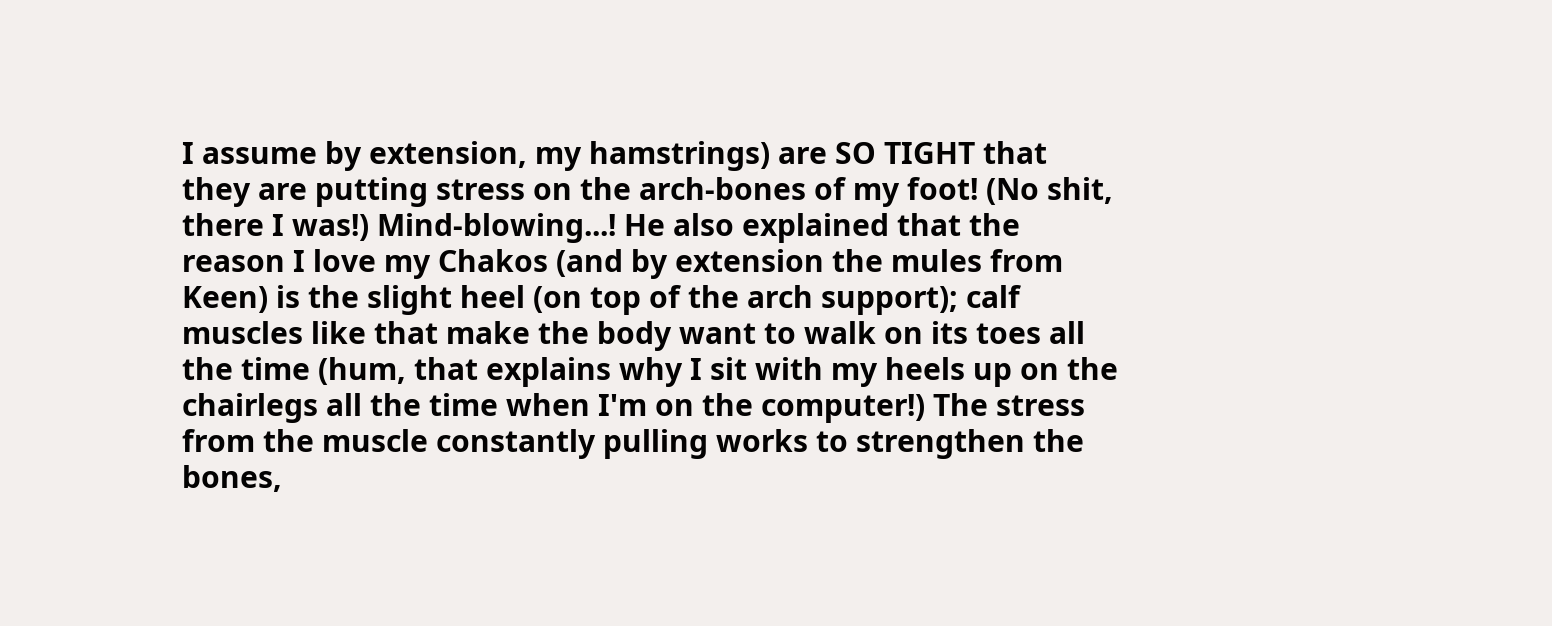I assume by extension, my hamstrings) are SO TIGHT that they are putting stress on the arch-bones of my foot! (No shit, there I was!) Mind-blowing...! He also explained that the reason I love my Chakos (and by extension the mules from Keen) is the slight heel (on top of the arch support); calf muscles like that make the body want to walk on its toes all the time (hum, that explains why I sit with my heels up on the chairlegs all the time when I'm on the computer!) The stress from the muscle constantly pulling works to strengthen the bones,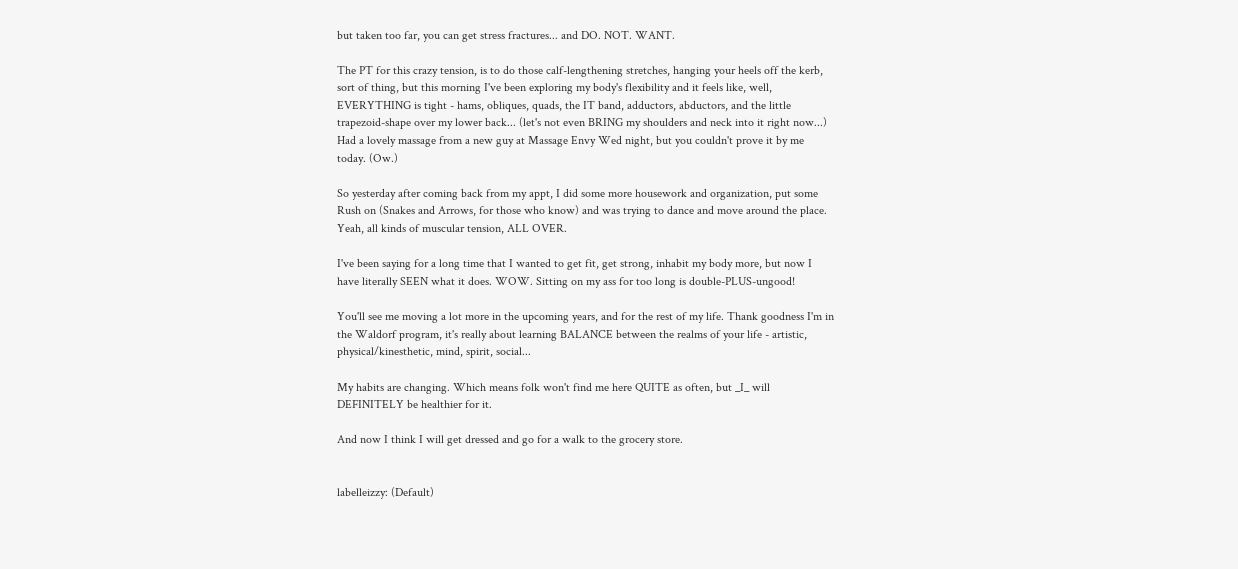but taken too far, you can get stress fractures... and DO. NOT. WANT.

The PT for this crazy tension, is to do those calf-lengthening stretches, hanging your heels off the kerb, sort of thing, but this morning I've been exploring my body's flexibility and it feels like, well, EVERYTHING is tight - hams, obliques, quads, the IT band, adductors, abductors, and the little trapezoid-shape over my lower back... (let's not even BRING my shoulders and neck into it right now...) Had a lovely massage from a new guy at Massage Envy Wed night, but you couldn't prove it by me today. (Ow.)

So yesterday after coming back from my appt, I did some more housework and organization, put some Rush on (Snakes and Arrows, for those who know) and was trying to dance and move around the place. Yeah, all kinds of muscular tension, ALL OVER.

I've been saying for a long time that I wanted to get fit, get strong, inhabit my body more, but now I have literally SEEN what it does. WOW. Sitting on my ass for too long is double-PLUS-ungood!

You'll see me moving a lot more in the upcoming years, and for the rest of my life. Thank goodness I'm in the Waldorf program, it's really about learning BALANCE between the realms of your life - artistic, physical/kinesthetic, mind, spirit, social...

My habits are changing. Which means folk won't find me here QUITE as often, but _I_ will DEFINITELY be healthier for it.

And now I think I will get dressed and go for a walk to the grocery store.


labelleizzy: (Default)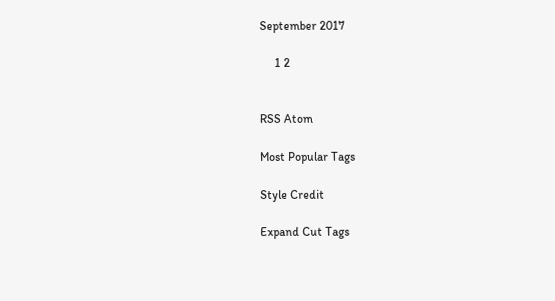September 2017

     1 2


RSS Atom

Most Popular Tags

Style Credit

Expand Cut Tags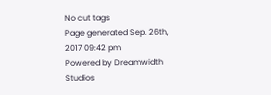No cut tags
Page generated Sep. 26th, 2017 09:42 pm
Powered by Dreamwidth Studios